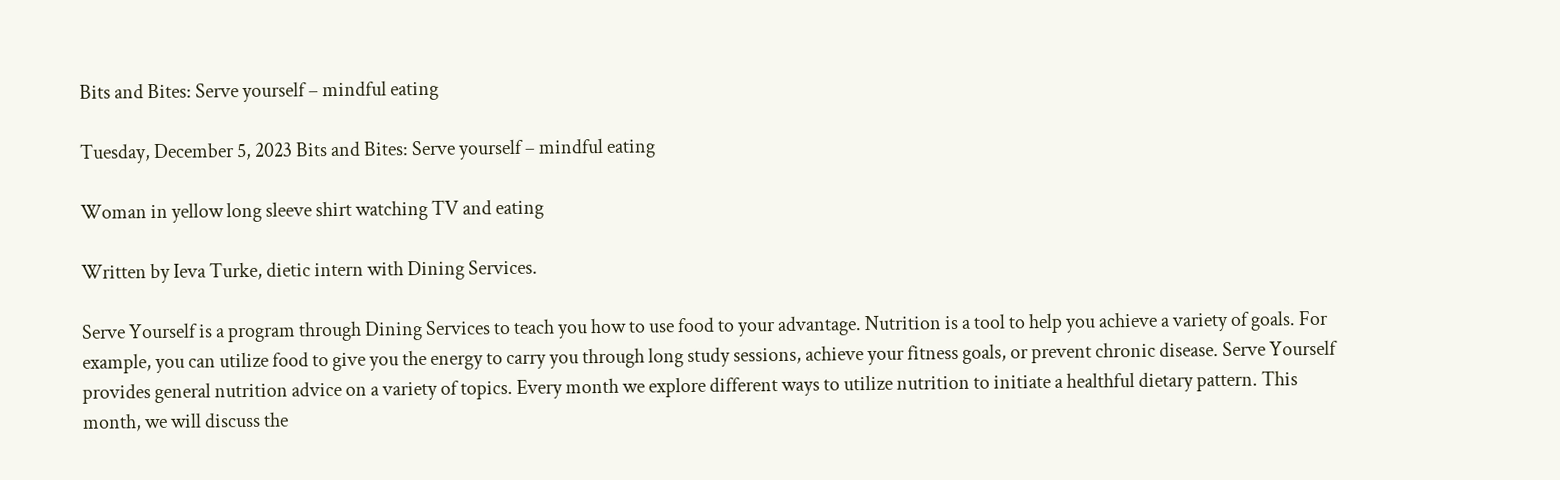Bits and Bites: Serve yourself – mindful eating

Tuesday, December 5, 2023 Bits and Bites: Serve yourself – mindful eating

Woman in yellow long sleeve shirt watching TV and eating

Written by Ieva Turke, dietic intern with Dining Services.

Serve Yourself is a program through Dining Services to teach you how to use food to your advantage. Nutrition is a tool to help you achieve a variety of goals. For example, you can utilize food to give you the energy to carry you through long study sessions, achieve your fitness goals, or prevent chronic disease. Serve Yourself provides general nutrition advice on a variety of topics. Every month we explore different ways to utilize nutrition to initiate a healthful dietary pattern. This month, we will discuss the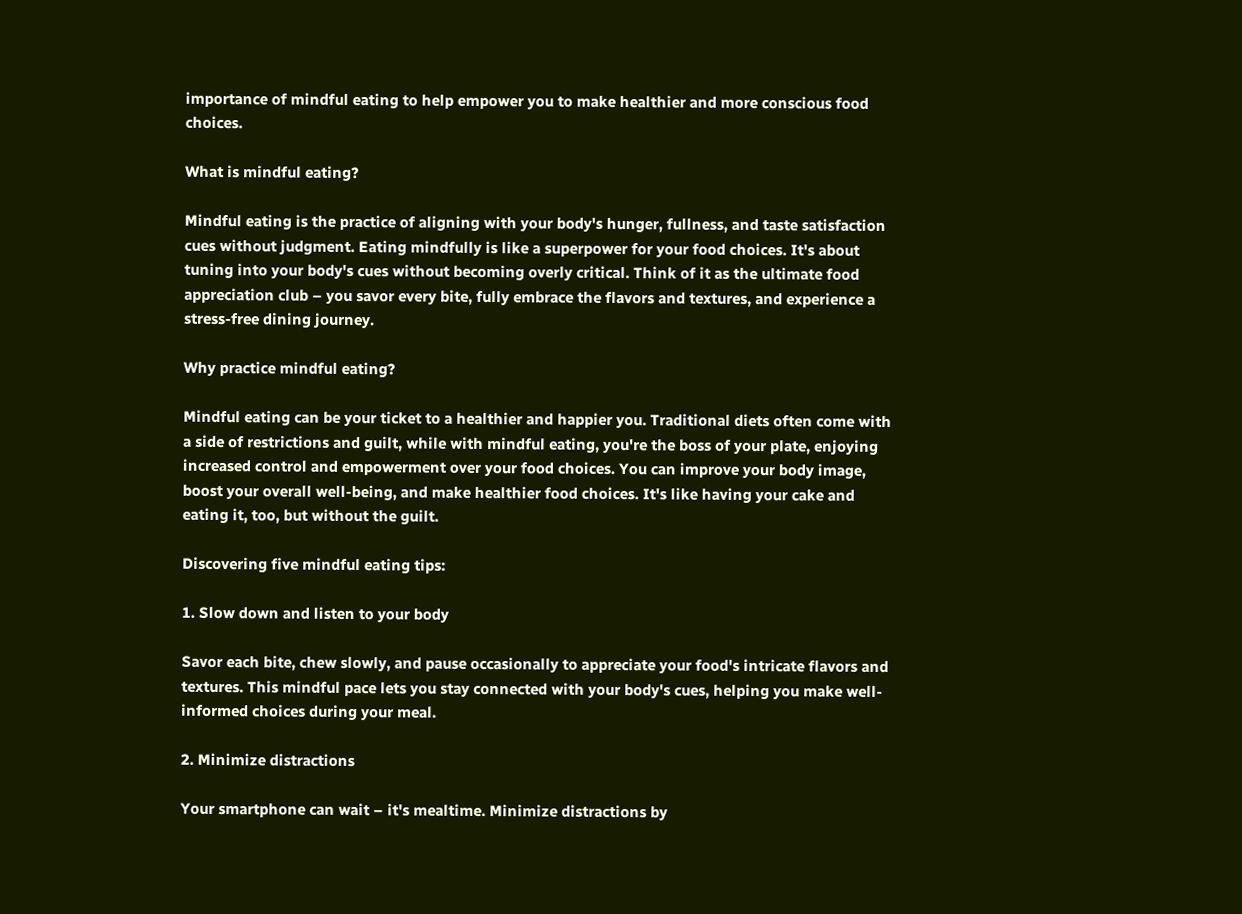importance of mindful eating to help empower you to make healthier and more conscious food choices.

What is mindful eating?

Mindful eating is the practice of aligning with your body's hunger, fullness, and taste satisfaction cues without judgment. Eating mindfully is like a superpower for your food choices. It's about tuning into your body's cues without becoming overly critical. Think of it as the ultimate food appreciation club – you savor every bite, fully embrace the flavors and textures, and experience a stress-free dining journey.

Why practice mindful eating?

Mindful eating can be your ticket to a healthier and happier you. Traditional diets often come with a side of restrictions and guilt, while with mindful eating, you're the boss of your plate, enjoying increased control and empowerment over your food choices. You can improve your body image, boost your overall well-being, and make healthier food choices. It's like having your cake and eating it, too, but without the guilt.

Discovering five mindful eating tips:

1. Slow down and listen to your body

Savor each bite, chew slowly, and pause occasionally to appreciate your food's intricate flavors and textures. This mindful pace lets you stay connected with your body's cues, helping you make well-informed choices during your meal.

2. Minimize distractions

Your smartphone can wait – it's mealtime. Minimize distractions by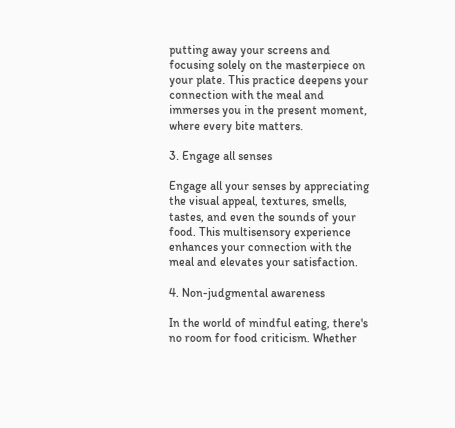putting away your screens and focusing solely on the masterpiece on your plate. This practice deepens your connection with the meal and immerses you in the present moment, where every bite matters.

3. Engage all senses

Engage all your senses by appreciating the visual appeal, textures, smells, tastes, and even the sounds of your food. This multisensory experience enhances your connection with the meal and elevates your satisfaction.

4. Non-judgmental awareness

In the world of mindful eating, there's no room for food criticism. Whether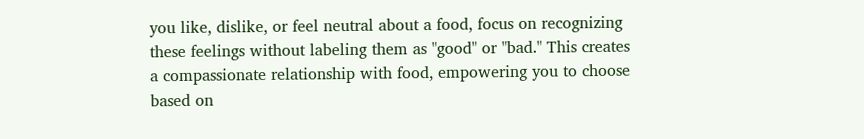you like, dislike, or feel neutral about a food, focus on recognizing these feelings without labeling them as "good" or "bad." This creates a compassionate relationship with food, empowering you to choose based on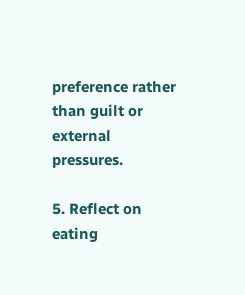preference rather than guilt or external pressures.

5. Reflect on eating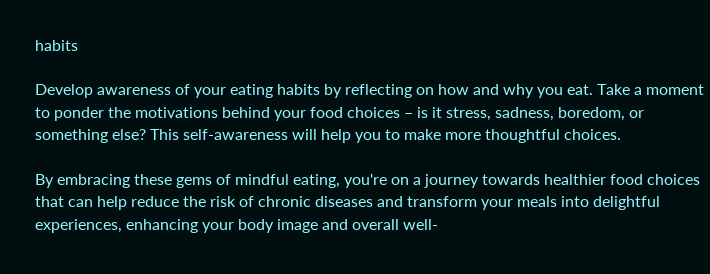habits

Develop awareness of your eating habits by reflecting on how and why you eat. Take a moment to ponder the motivations behind your food choices – is it stress, sadness, boredom, or something else? This self-awareness will help you to make more thoughtful choices.

By embracing these gems of mindful eating, you're on a journey towards healthier food choices that can help reduce the risk of chronic diseases and transform your meals into delightful experiences, enhancing your body image and overall well-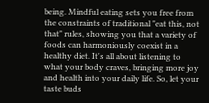being. Mindful eating sets you free from the constraints of traditional "eat this, not that" rules, showing you that a variety of foods can harmoniously coexist in a healthy diet. It's all about listening to what your body craves, bringing more joy and health into your daily life. So, let your taste buds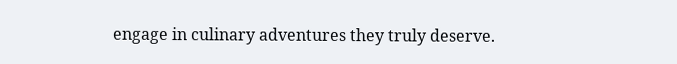engage in culinary adventures they truly deserve.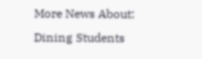More News About:
Dining Students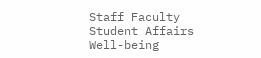Staff Faculty Student Affairs Well-being